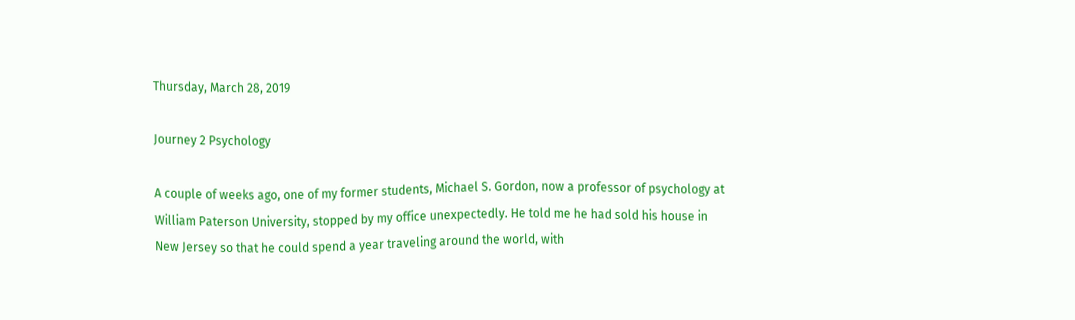Thursday, March 28, 2019

Journey 2 Psychology

A couple of weeks ago, one of my former students, Michael S. Gordon, now a professor of psychology at William Paterson University, stopped by my office unexpectedly. He told me he had sold his house in New Jersey so that he could spend a year traveling around the world, with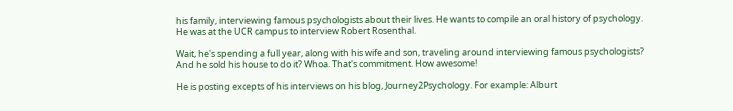his family, interviewing famous psychologists about their lives. He wants to compile an oral history of psychology. He was at the UCR campus to interview Robert Rosenthal.

Wait, he's spending a full year, along with his wife and son, traveling around interviewing famous psychologists? And he sold his house to do it? Whoa. That's commitment. How awesome!

He is posting excepts of his interviews on his blog, Journey2Psychology. For example: Alburt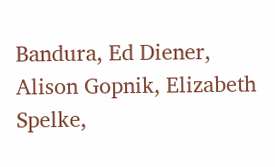Bandura, Ed Diener, Alison Gopnik, Elizabeth Spelke,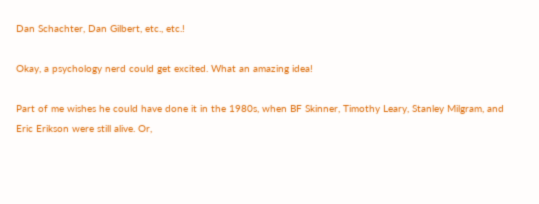Dan Schachter, Dan Gilbert, etc., etc.!

Okay, a psychology nerd could get excited. What an amazing idea!

Part of me wishes he could have done it in the 1980s, when BF Skinner, Timothy Leary, Stanley Milgram, and Eric Erikson were still alive. Or,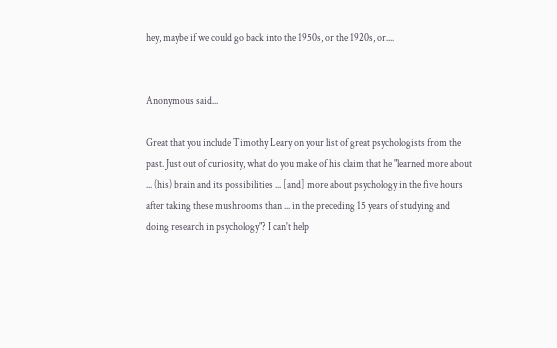hey, maybe if we could go back into the 1950s, or the 1920s, or....


Anonymous said...

Great that you include Timothy Leary on your list of great psychologists from the past. Just out of curiosity, what do you make of his claim that he "learned more about ... (his) brain and its possibilities ... [and] more about psychology in the five hours after taking these mushrooms than ... in the preceding 15 years of studying and doing research in psychology"? I can't help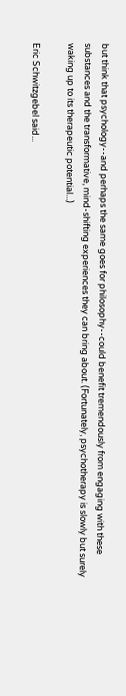but think that psychology--and perhaps the same goes for philosophy--could benefit tremendously from engaging with these substances and the transformative, mind-shifting experiences they can bring about. (Fortunately, psychotherapy is slowly but surely waking up to its therapeutic potential...)

Eric Schwitzgebel said...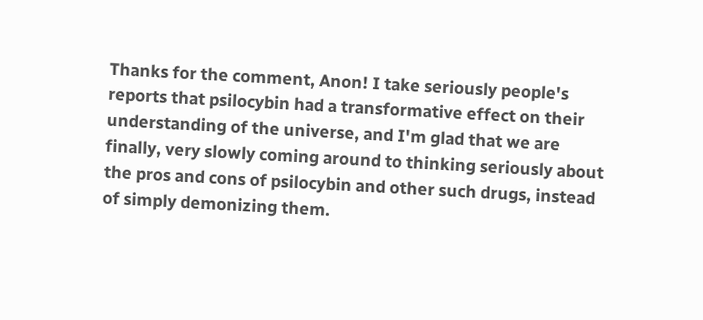Thanks for the comment, Anon! I take seriously people's reports that psilocybin had a transformative effect on their understanding of the universe, and I'm glad that we are finally, very slowly coming around to thinking seriously about the pros and cons of psilocybin and other such drugs, instead of simply demonizing them.